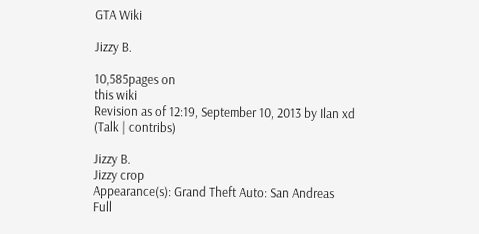GTA Wiki

Jizzy B.

10,585pages on
this wiki
Revision as of 12:19, September 10, 2013 by Ilan xd (Talk | contribs)

Jizzy B.
Jizzy crop
Appearance(s): Grand Theft Auto: San Andreas
Full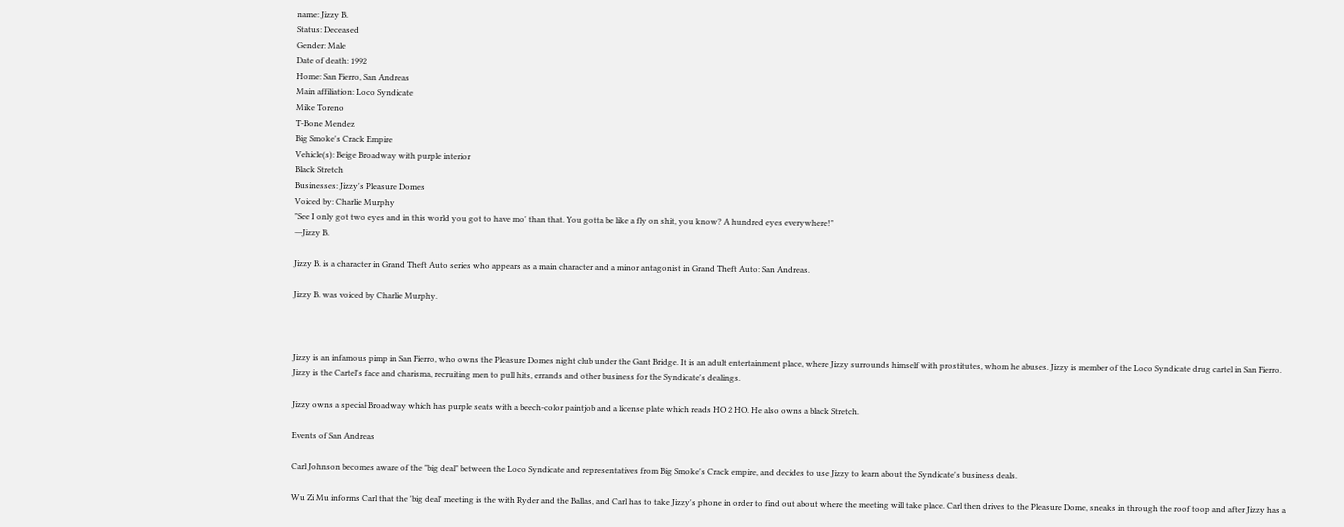name: Jizzy B.
Status: Deceased
Gender: Male
Date of death: 1992
Home: San Fierro, San Andreas
Main affiliation: Loco Syndicate
Mike Toreno
T-Bone Mendez
Big Smoke's Crack Empire
Vehicle(s): Beige Broadway with purple interior
Black Stretch
Businesses: Jizzy's Pleasure Domes
Voiced by: Charlie Murphy
"See I only got two eyes and in this world you got to have mo' than that. You gotta be like a fly on shit, you know? A hundred eyes everywhere!"
―Jizzy B.

Jizzy B. is a character in Grand Theft Auto series who appears as a main character and a minor antagonist in Grand Theft Auto: San Andreas.

Jizzy B. was voiced by Charlie Murphy.



Jizzy is an infamous pimp in San Fierro, who owns the Pleasure Domes night club under the Gant Bridge. It is an adult entertainment place, where Jizzy surrounds himself with prostitutes, whom he abuses. Jizzy is member of the Loco Syndicate drug cartel in San Fierro. Jizzy is the Cartel's face and charisma, recruiting men to pull hits, errands and other business for the Syndicate's dealings.

Jizzy owns a special Broadway which has purple seats with a beech-color paintjob and a license plate which reads HO 2 HO. He also owns a black Stretch.

Events of San Andreas

Carl Johnson becomes aware of the "big deal" between the Loco Syndicate and representatives from Big Smoke's Crack empire, and decides to use Jizzy to learn about the Syndicate's business deals.

Wu Zi Mu informs Carl that the 'big deal' meeting is the with Ryder and the Ballas, and Carl has to take Jizzy's phone in order to find out about where the meeting will take place. Carl then drives to the Pleasure Dome, sneaks in through the roof toop and after Jizzy has a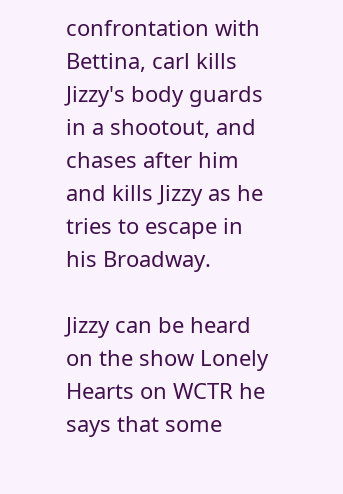confrontation with Bettina, carl kills Jizzy's body guards in a shootout, and chases after him and kills Jizzy as he tries to escape in his Broadway.

Jizzy can be heard on the show Lonely Hearts on WCTR he says that some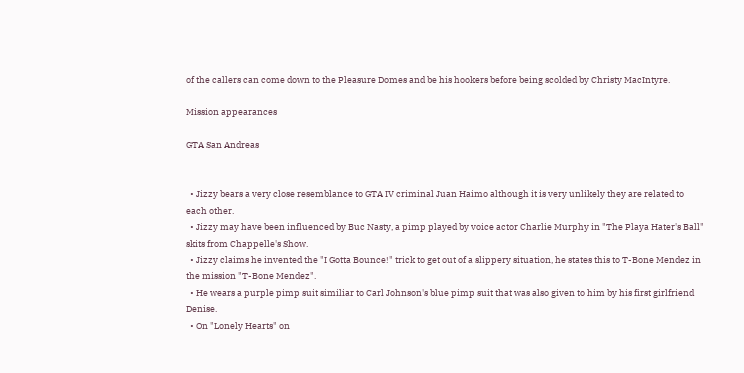of the callers can come down to the Pleasure Domes and be his hookers before being scolded by Christy MacIntyre.

Mission appearances

GTA San Andreas


  • Jizzy bears a very close resemblance to GTA IV criminal Juan Haimo although it is very unlikely they are related to each other.
  • Jizzy may have been influenced by Buc Nasty, a pimp played by voice actor Charlie Murphy in "The Playa Hater's Ball" skits from Chappelle's Show.
  • Jizzy claims he invented the "I Gotta Bounce!" trick to get out of a slippery situation, he states this to T-Bone Mendez in the mission "T-Bone Mendez".
  • He wears a purple pimp suit similiar to Carl Johnson's blue pimp suit that was also given to him by his first girlfriend Denise.
  • On "Lonely Hearts" on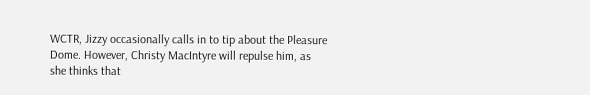WCTR, Jizzy occasionally calls in to tip about the Pleasure Dome. However, Christy MacIntyre will repulse him, as she thinks that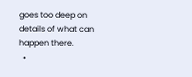goes too deep on details of what can happen there.
  •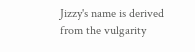Jizzy's name is derived from the vulgarity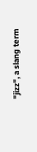"jizz", a slang term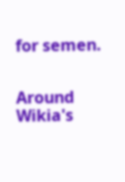for semen.


Around Wikia's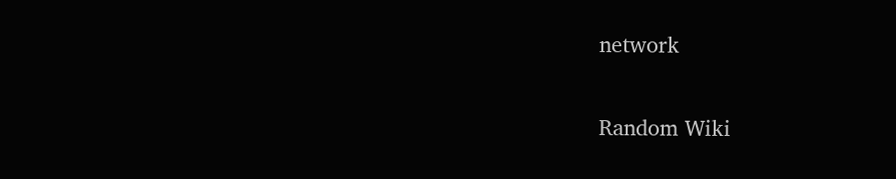network

Random Wiki